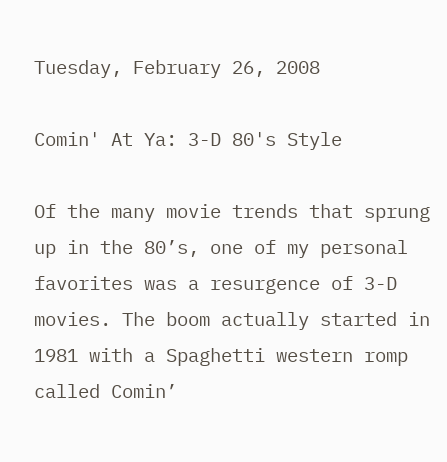Tuesday, February 26, 2008

Comin' At Ya: 3-D 80's Style

Of the many movie trends that sprung up in the 80’s, one of my personal favorites was a resurgence of 3-D movies. The boom actually started in 1981 with a Spaghetti western romp called Comin’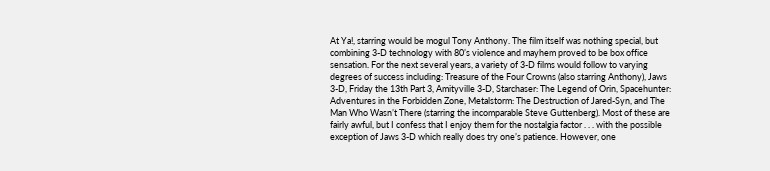At Ya!, starring would be mogul Tony Anthony. The film itself was nothing special, but combining 3-D technology with 80’s violence and mayhem proved to be box office sensation. For the next several years, a variety of 3-D films would follow to varying degrees of success including: Treasure of the Four Crowns (also starring Anthony), Jaws 3-D, Friday the 13th Part 3, Amityville 3-D, Starchaser: The Legend of Orin, Spacehunter: Adventures in the Forbidden Zone, Metalstorm: The Destruction of Jared-Syn, and The Man Who Wasn’t There (starring the incomparable Steve Guttenberg). Most of these are fairly awful, but I confess that I enjoy them for the nostalgia factor . . . with the possible exception of Jaws 3-D which really does try one’s patience. However, one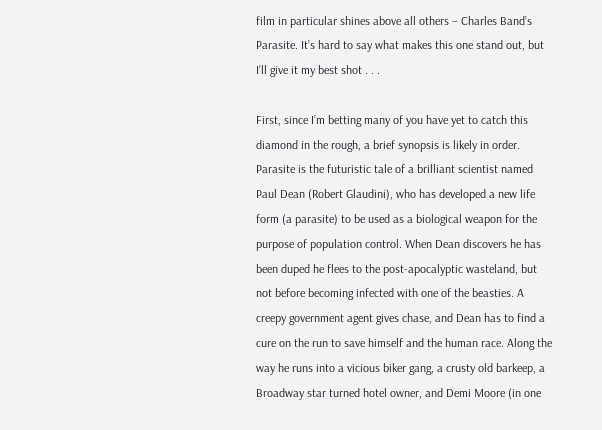film in particular shines above all others – Charles Band’s Parasite. It’s hard to say what makes this one stand out, but I’ll give it my best shot . . .

First, since I’m betting many of you have yet to catch this diamond in the rough, a brief synopsis is likely in order. Parasite is the futuristic tale of a brilliant scientist named Paul Dean (Robert Glaudini), who has developed a new life form (a parasite) to be used as a biological weapon for the purpose of population control. When Dean discovers he has been duped he flees to the post-apocalyptic wasteland, but not before becoming infected with one of the beasties. A creepy government agent gives chase, and Dean has to find a cure on the run to save himself and the human race. Along the way he runs into a vicious biker gang, a crusty old barkeep, a Broadway star turned hotel owner, and Demi Moore (in one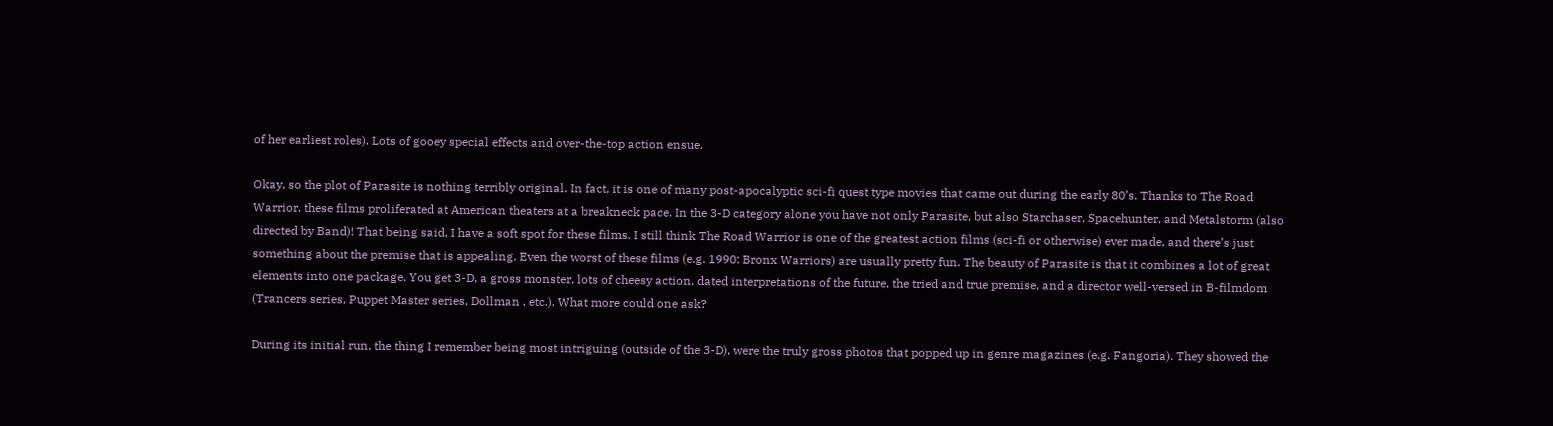of her earliest roles). Lots of gooey special effects and over-the-top action ensue.

Okay, so the plot of Parasite is nothing terribly original. In fact, it is one of many post-apocalyptic sci-fi quest type movies that came out during the early 80’s. Thanks to The Road Warrior, these films proliferated at American theaters at a breakneck pace. In the 3-D category alone you have not only Parasite, but also Starchaser, Spacehunter, and Metalstorm (also directed by Band)! That being said, I have a soft spot for these films. I still think The Road Warrior is one of the greatest action films (sci-fi or otherwise) ever made, and there’s just something about the premise that is appealing. Even the worst of these films (e.g. 1990: Bronx Warriors) are usually pretty fun. The beauty of Parasite is that it combines a lot of great elements into one package. You get 3-D, a gross monster, lots of cheesy action, dated interpretations of the future, the tried and true premise, and a director well-versed in B-filmdom (Trancers series, Puppet Master series, Dollman , etc.). What more could one ask?

During its initial run, the thing I remember being most intriguing (outside of the 3-D), were the truly gross photos that popped up in genre magazines (e.g. Fangoria). They showed the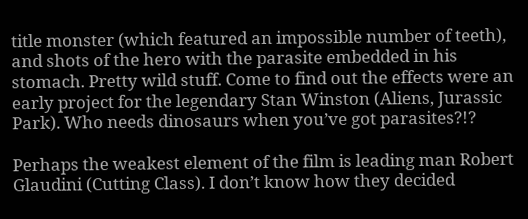title monster (which featured an impossible number of teeth), and shots of the hero with the parasite embedded in his stomach. Pretty wild stuff. Come to find out the effects were an early project for the legendary Stan Winston (Aliens, Jurassic Park). Who needs dinosaurs when you’ve got parasites?!?

Perhaps the weakest element of the film is leading man Robert Glaudini (Cutting Class). I don’t know how they decided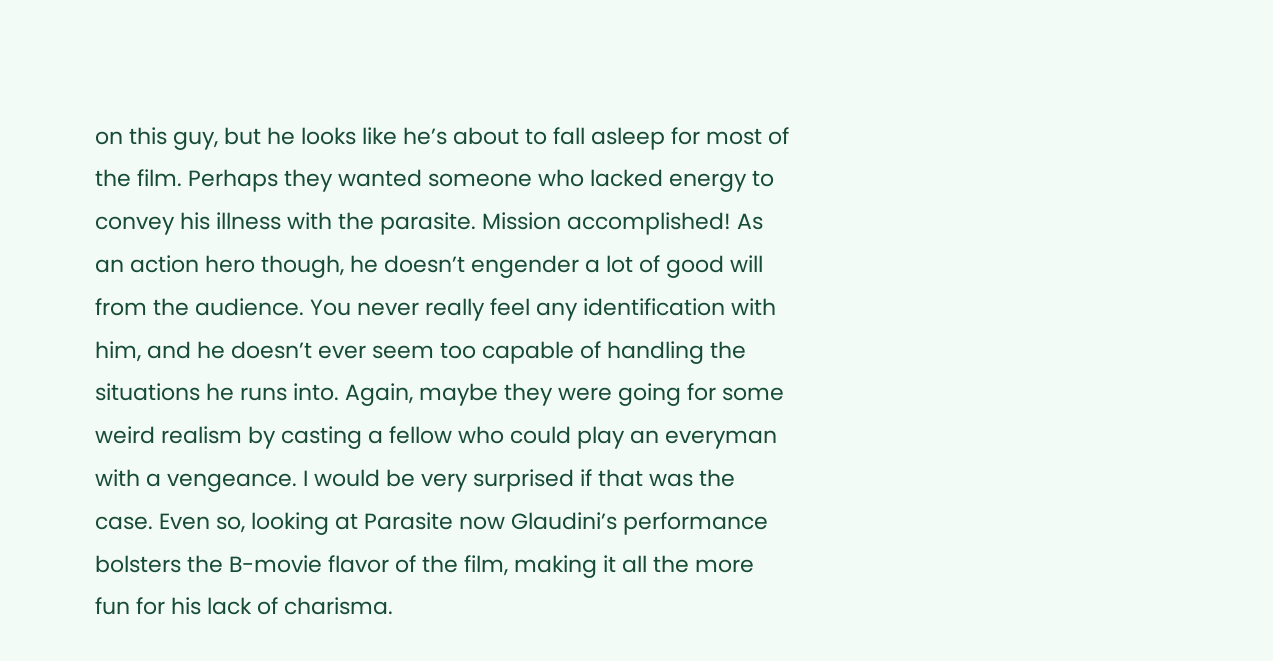on this guy, but he looks like he’s about to fall asleep for most of the film. Perhaps they wanted someone who lacked energy to convey his illness with the parasite. Mission accomplished! As an action hero though, he doesn’t engender a lot of good will from the audience. You never really feel any identification with him, and he doesn’t ever seem too capable of handling the situations he runs into. Again, maybe they were going for some weird realism by casting a fellow who could play an everyman with a vengeance. I would be very surprised if that was the case. Even so, looking at Parasite now Glaudini’s performance bolsters the B-movie flavor of the film, making it all the more fun for his lack of charisma.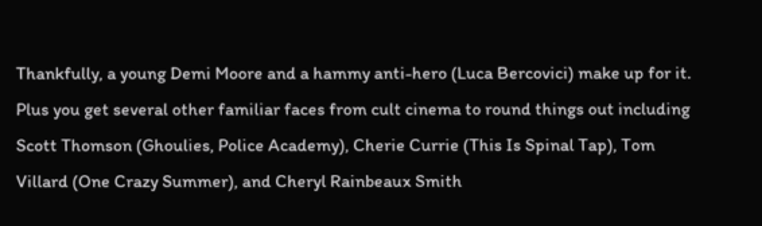Thankfully, a young Demi Moore and a hammy anti-hero (Luca Bercovici) make up for it. Plus you get several other familiar faces from cult cinema to round things out including Scott Thomson (Ghoulies, Police Academy), Cherie Currie (This Is Spinal Tap), Tom Villard (One Crazy Summer), and Cheryl Rainbeaux Smith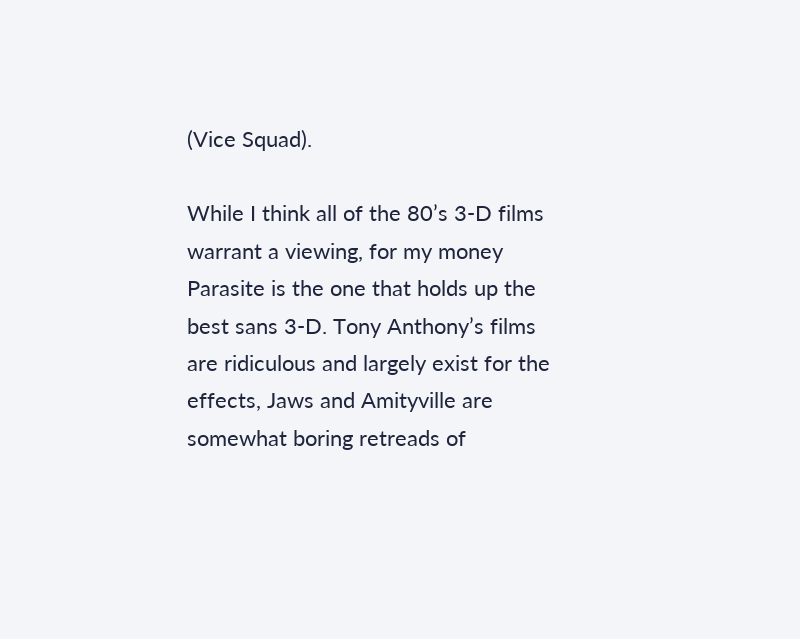(Vice Squad).

While I think all of the 80’s 3-D films warrant a viewing, for my money Parasite is the one that holds up the best sans 3-D. Tony Anthony’s films are ridiculous and largely exist for the effects, Jaws and Amityville are somewhat boring retreads of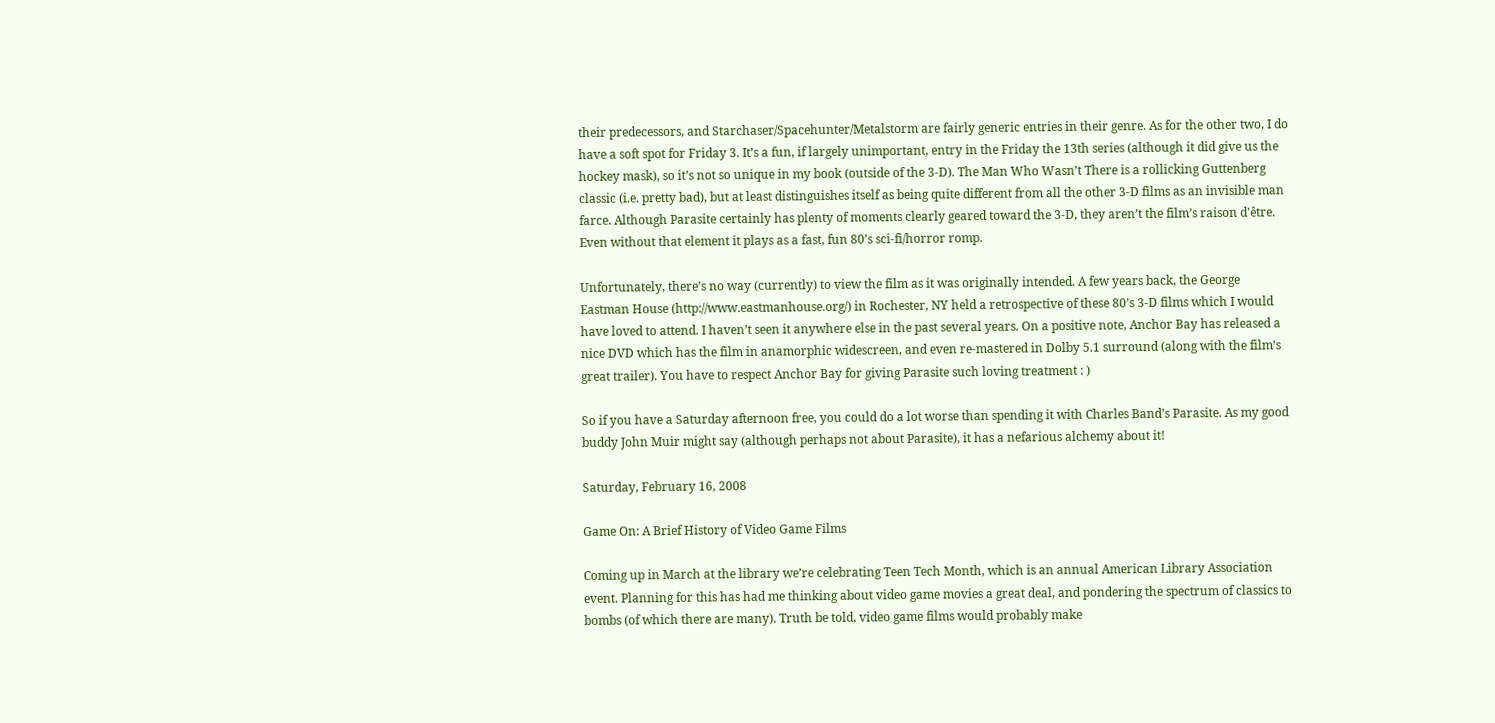their predecessors, and Starchaser/Spacehunter/Metalstorm are fairly generic entries in their genre. As for the other two, I do have a soft spot for Friday 3. It’s a fun, if largely unimportant, entry in the Friday the 13th series (although it did give us the hockey mask), so it’s not so unique in my book (outside of the 3-D). The Man Who Wasn’t There is a rollicking Guttenberg classic (i.e. pretty bad), but at least distinguishes itself as being quite different from all the other 3-D films as an invisible man farce. Although Parasite certainly has plenty of moments clearly geared toward the 3-D, they aren’t the film’s raison d'être. Even without that element it plays as a fast, fun 80’s sci-fi/horror romp.

Unfortunately, there’s no way (currently) to view the film as it was originally intended. A few years back, the George Eastman House (http://www.eastmanhouse.org/) in Rochester, NY held a retrospective of these 80’s 3-D films which I would have loved to attend. I haven’t seen it anywhere else in the past several years. On a positive note, Anchor Bay has released a nice DVD which has the film in anamorphic widescreen, and even re-mastered in Dolby 5.1 surround (along with the film’s great trailer). You have to respect Anchor Bay for giving Parasite such loving treatment : )

So if you have a Saturday afternoon free, you could do a lot worse than spending it with Charles Band’s Parasite. As my good buddy John Muir might say (although perhaps not about Parasite), it has a nefarious alchemy about it!

Saturday, February 16, 2008

Game On: A Brief History of Video Game Films

Coming up in March at the library we’re celebrating Teen Tech Month, which is an annual American Library Association event. Planning for this has had me thinking about video game movies a great deal, and pondering the spectrum of classics to bombs (of which there are many). Truth be told, video game films would probably make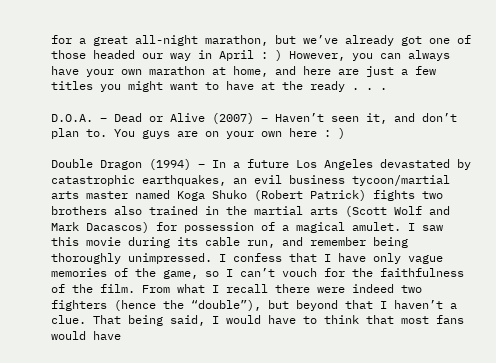for a great all-night marathon, but we’ve already got one of those headed our way in April : ) However, you can always have your own marathon at home, and here are just a few titles you might want to have at the ready . . .

D.O.A. – Dead or Alive (2007) – Haven’t seen it, and don’t plan to. You guys are on your own here : )

Double Dragon (1994) – In a future Los Angeles devastated by catastrophic earthquakes, an evil business tycoon/martial arts master named Koga Shuko (Robert Patrick) fights two brothers also trained in the martial arts (Scott Wolf and Mark Dacascos) for possession of a magical amulet. I saw this movie during its cable run, and remember being thoroughly unimpressed. I confess that I have only vague memories of the game, so I can’t vouch for the faithfulness of the film. From what I recall there were indeed two fighters (hence the “double”), but beyond that I haven’t a clue. That being said, I would have to think that most fans would have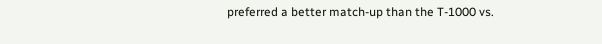preferred a better match-up than the T-1000 vs.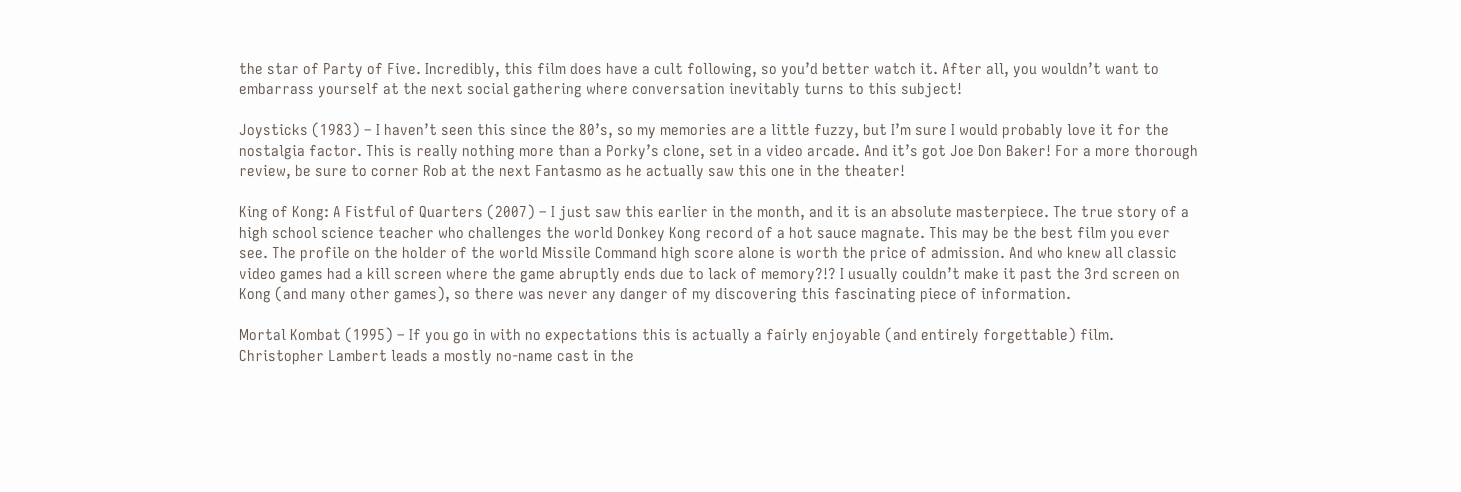the star of Party of Five. Incredibly, this film does have a cult following, so you’d better watch it. After all, you wouldn’t want to embarrass yourself at the next social gathering where conversation inevitably turns to this subject!

Joysticks (1983) – I haven’t seen this since the 80’s, so my memories are a little fuzzy, but I’m sure I would probably love it for the nostalgia factor. This is really nothing more than a Porky’s clone, set in a video arcade. And it’s got Joe Don Baker! For a more thorough review, be sure to corner Rob at the next Fantasmo as he actually saw this one in the theater!

King of Kong: A Fistful of Quarters (2007) – I just saw this earlier in the month, and it is an absolute masterpiece. The true story of a high school science teacher who challenges the world Donkey Kong record of a hot sauce magnate. This may be the best film you ever see. The profile on the holder of the world Missile Command high score alone is worth the price of admission. And who knew all classic video games had a kill screen where the game abruptly ends due to lack of memory?!? I usually couldn’t make it past the 3rd screen on Kong (and many other games), so there was never any danger of my discovering this fascinating piece of information.

Mortal Kombat (1995) – If you go in with no expectations this is actually a fairly enjoyable (and entirely forgettable) film. Christopher Lambert leads a mostly no-name cast in the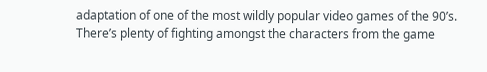adaptation of one of the most wildly popular video games of the 90’s. There’s plenty of fighting amongst the characters from the game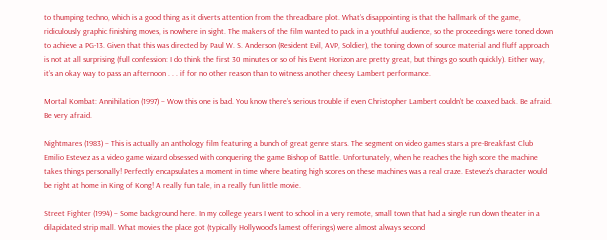to thumping techno, which is a good thing as it diverts attention from the threadbare plot. What’s disappointing is that the hallmark of the game, ridiculously graphic finishing moves, is nowhere in sight. The makers of the film wanted to pack in a youthful audience, so the proceedings were toned down to achieve a PG-13. Given that this was directed by Paul W. S. Anderson (Resident Evil, AVP, Soldier), the toning down of source material and fluff approach is not at all surprising (full confession: I do think the first 30 minutes or so of his Event Horizon are pretty great, but things go south quickly). Either way, it’s an okay way to pass an afternoon . . . if for no other reason than to witness another cheesy Lambert performance.

Mortal Kombat: Annihilation (1997) – Wow this one is bad. You know there’s serious trouble if even Christopher Lambert couldn’t be coaxed back. Be afraid. Be very afraid.

Nightmares (1983) – This is actually an anthology film featuring a bunch of great genre stars. The segment on video games stars a pre-Breakfast Club Emilio Estevez as a video game wizard obsessed with conquering the game Bishop of Battle. Unfortunately, when he reaches the high score the machine takes things personally! Perfectly encapsulates a moment in time where beating high scores on these machines was a real craze. Estevez’s character would be right at home in King of Kong! A really fun tale, in a really fun little movie.

Street Fighter (1994) – Some background here. In my college years I went to school in a very remote, small town that had a single run down theater in a dilapidated strip mall. What movies the place got (typically Hollywood’s lamest offerings) were almost always second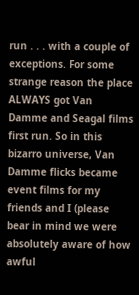run . . . with a couple of exceptions. For some strange reason the place ALWAYS got Van Damme and Seagal films first run. So in this bizarro universe, Van Damme flicks became event films for my friends and I (please bear in mind we were absolutely aware of how awful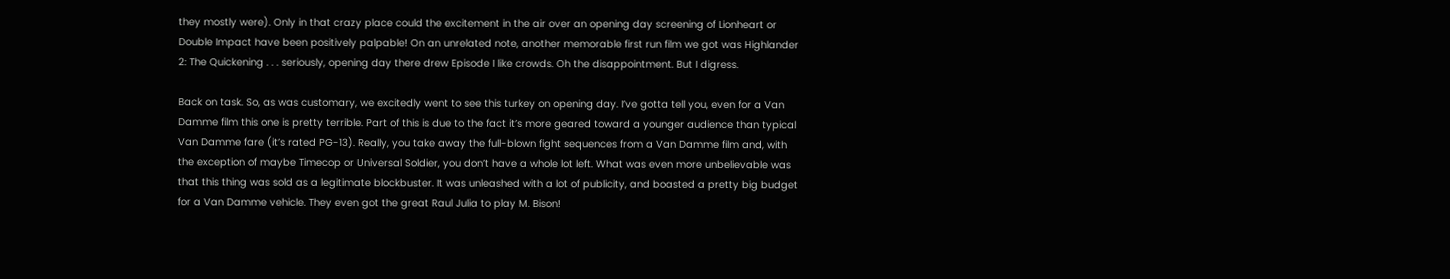they mostly were). Only in that crazy place could the excitement in the air over an opening day screening of Lionheart or Double Impact have been positively palpable! On an unrelated note, another memorable first run film we got was Highlander 2: The Quickening . . . seriously, opening day there drew Episode I like crowds. Oh the disappointment. But I digress.

Back on task. So, as was customary, we excitedly went to see this turkey on opening day. I’ve gotta tell you, even for a Van Damme film this one is pretty terrible. Part of this is due to the fact it’s more geared toward a younger audience than typical Van Damme fare (it’s rated PG-13). Really, you take away the full-blown fight sequences from a Van Damme film and, with the exception of maybe Timecop or Universal Soldier, you don’t have a whole lot left. What was even more unbelievable was that this thing was sold as a legitimate blockbuster. It was unleashed with a lot of publicity, and boasted a pretty big budget for a Van Damme vehicle. They even got the great Raul Julia to play M. Bison!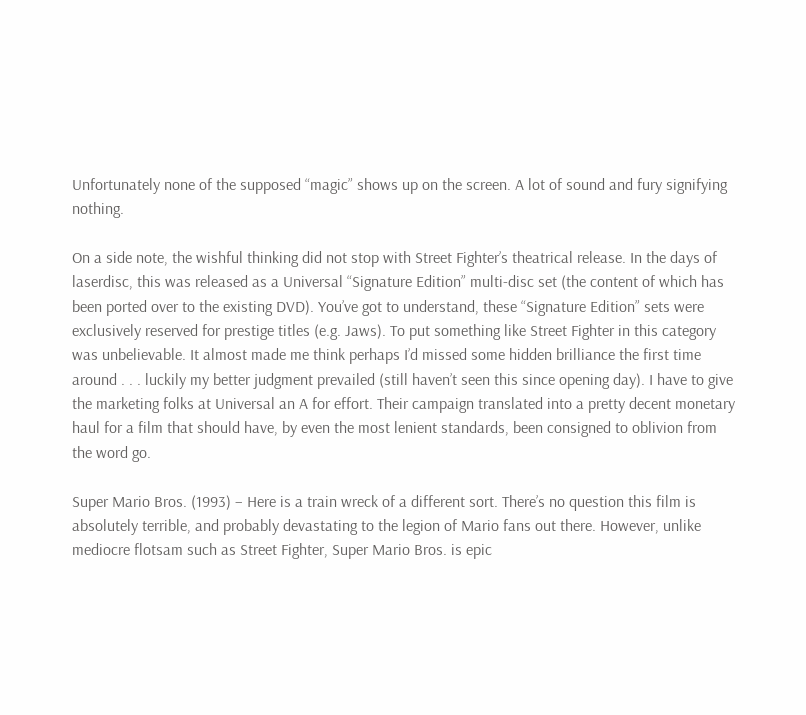Unfortunately none of the supposed “magic” shows up on the screen. A lot of sound and fury signifying nothing.

On a side note, the wishful thinking did not stop with Street Fighter’s theatrical release. In the days of laserdisc, this was released as a Universal “Signature Edition” multi-disc set (the content of which has been ported over to the existing DVD). You’ve got to understand, these “Signature Edition” sets were exclusively reserved for prestige titles (e.g. Jaws). To put something like Street Fighter in this category was unbelievable. It almost made me think perhaps I’d missed some hidden brilliance the first time around . . . luckily my better judgment prevailed (still haven’t seen this since opening day). I have to give the marketing folks at Universal an A for effort. Their campaign translated into a pretty decent monetary haul for a film that should have, by even the most lenient standards, been consigned to oblivion from the word go.

Super Mario Bros. (1993) – Here is a train wreck of a different sort. There’s no question this film is absolutely terrible, and probably devastating to the legion of Mario fans out there. However, unlike mediocre flotsam such as Street Fighter, Super Mario Bros. is epic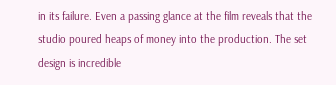in its failure. Even a passing glance at the film reveals that the studio poured heaps of money into the production. The set design is incredible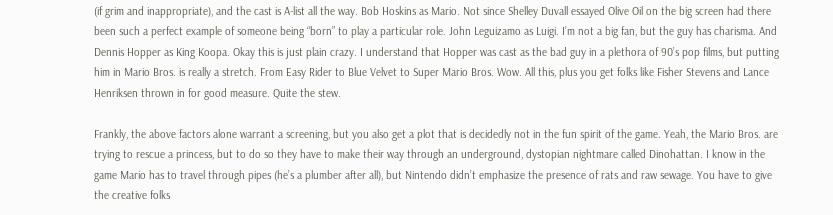(if grim and inappropriate), and the cast is A-list all the way. Bob Hoskins as Mario. Not since Shelley Duvall essayed Olive Oil on the big screen had there been such a perfect example of someone being “born” to play a particular role. John Leguizamo as Luigi. I’m not a big fan, but the guy has charisma. And Dennis Hopper as King Koopa. Okay this is just plain crazy. I understand that Hopper was cast as the bad guy in a plethora of 90’s pop films, but putting him in Mario Bros. is really a stretch. From Easy Rider to Blue Velvet to Super Mario Bros. Wow. All this, plus you get folks like Fisher Stevens and Lance Henriksen thrown in for good measure. Quite the stew.

Frankly, the above factors alone warrant a screening, but you also get a plot that is decidedly not in the fun spirit of the game. Yeah, the Mario Bros. are trying to rescue a princess, but to do so they have to make their way through an underground, dystopian nightmare called Dinohattan. I know in the game Mario has to travel through pipes (he’s a plumber after all), but Nintendo didn’t emphasize the presence of rats and raw sewage. You have to give the creative folks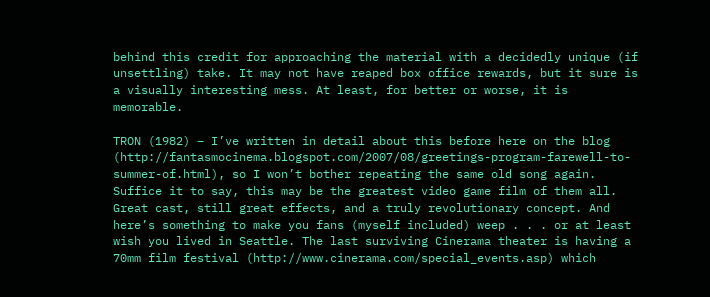behind this credit for approaching the material with a decidedly unique (if unsettling) take. It may not have reaped box office rewards, but it sure is a visually interesting mess. At least, for better or worse, it is memorable.

TRON (1982) – I’ve written in detail about this before here on the blog (http://fantasmocinema.blogspot.com/2007/08/greetings-program-farewell-to-summer-of.html), so I won’t bother repeating the same old song again. Suffice it to say, this may be the greatest video game film of them all. Great cast, still great effects, and a truly revolutionary concept. And here’s something to make you fans (myself included) weep . . . or at least wish you lived in Seattle. The last surviving Cinerama theater is having a 70mm film festival (http://www.cinerama.com/special_events.asp) which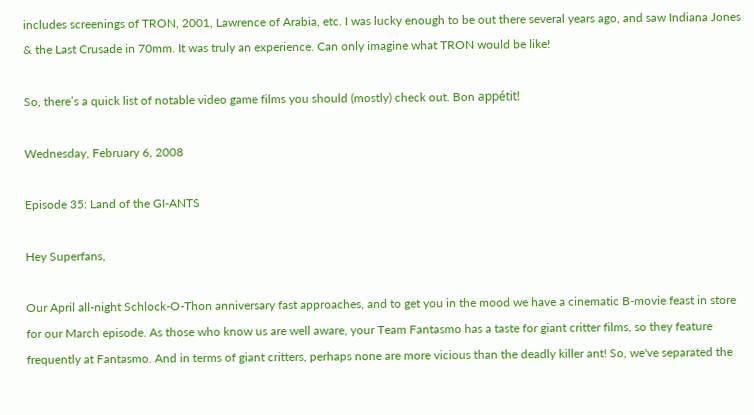includes screenings of TRON, 2001, Lawrence of Arabia, etc. I was lucky enough to be out there several years ago, and saw Indiana Jones & the Last Crusade in 70mm. It was truly an experience. Can only imagine what TRON would be like!

So, there’s a quick list of notable video game films you should (mostly) check out. Bon appétit!

Wednesday, February 6, 2008

Episode 35: Land of the GI-ANTS

Hey Superfans,

Our April all-night Schlock-O-Thon anniversary fast approaches, and to get you in the mood we have a cinematic B-movie feast in store for our March episode. As those who know us are well aware, your Team Fantasmo has a taste for giant critter films, so they feature frequently at Fantasmo. And in terms of giant critters, perhaps none are more vicious than the deadly killer ant! So, we've separated the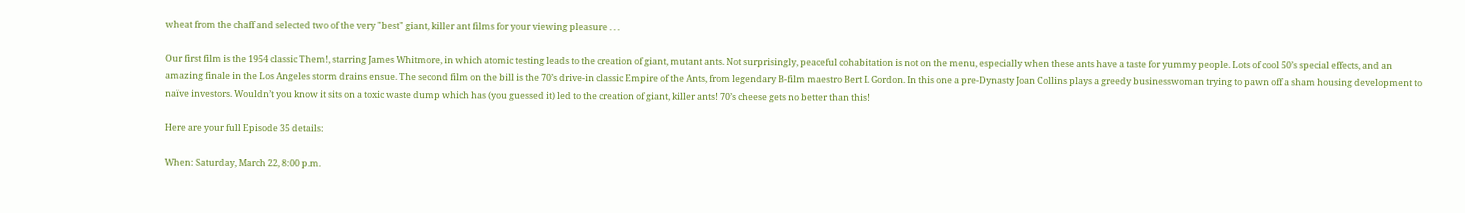wheat from the chaff and selected two of the very "best" giant, killer ant films for your viewing pleasure . . .

Our first film is the 1954 classic Them!, starring James Whitmore, in which atomic testing leads to the creation of giant, mutant ants. Not surprisingly, peaceful cohabitation is not on the menu, especially when these ants have a taste for yummy people. Lots of cool 50’s special effects, and an amazing finale in the Los Angeles storm drains ensue. The second film on the bill is the 70’s drive-in classic Empire of the Ants, from legendary B-film maestro Bert I. Gordon. In this one a pre-Dynasty Joan Collins plays a greedy businesswoman trying to pawn off a sham housing development to naïve investors. Wouldn’t you know it sits on a toxic waste dump which has (you guessed it) led to the creation of giant, killer ants! 70’s cheese gets no better than this!

Here are your full Episode 35 details:

When: Saturday, March 22, 8:00 p.m.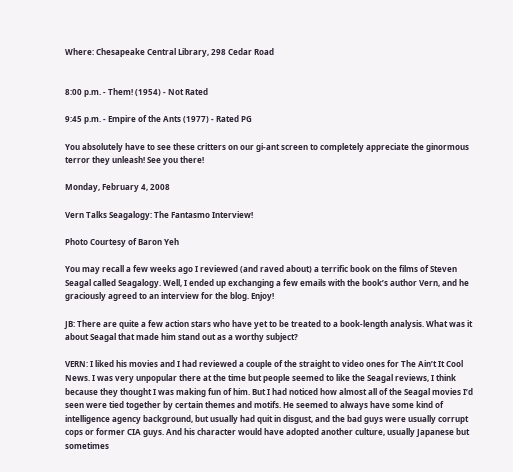Where: Chesapeake Central Library, 298 Cedar Road


8:00 p.m. - Them! (1954) - Not Rated

9:45 p.m. - Empire of the Ants (1977) - Rated PG

You absolutely have to see these critters on our gi-ant screen to completely appreciate the ginormous terror they unleash! See you there!

Monday, February 4, 2008

Vern Talks Seagalogy: The Fantasmo Interview!

Photo Courtesy of Baron Yeh

You may recall a few weeks ago I reviewed (and raved about) a terrific book on the films of Steven Seagal called Seagalogy. Well, I ended up exchanging a few emails with the book’s author Vern, and he graciously agreed to an interview for the blog. Enjoy!

JB: There are quite a few action stars who have yet to be treated to a book-length analysis. What was it about Seagal that made him stand out as a worthy subject?

VERN: I liked his movies and I had reviewed a couple of the straight to video ones for The Ain’t It Cool News. I was very unpopular there at the time but people seemed to like the Seagal reviews, I think because they thought I was making fun of him. But I had noticed how almost all of the Seagal movies I’d seen were tied together by certain themes and motifs. He seemed to always have some kind of intelligence agency background, but usually had quit in disgust, and the bad guys were usually corrupt cops or former CIA guys. And his character would have adopted another culture, usually Japanese but sometimes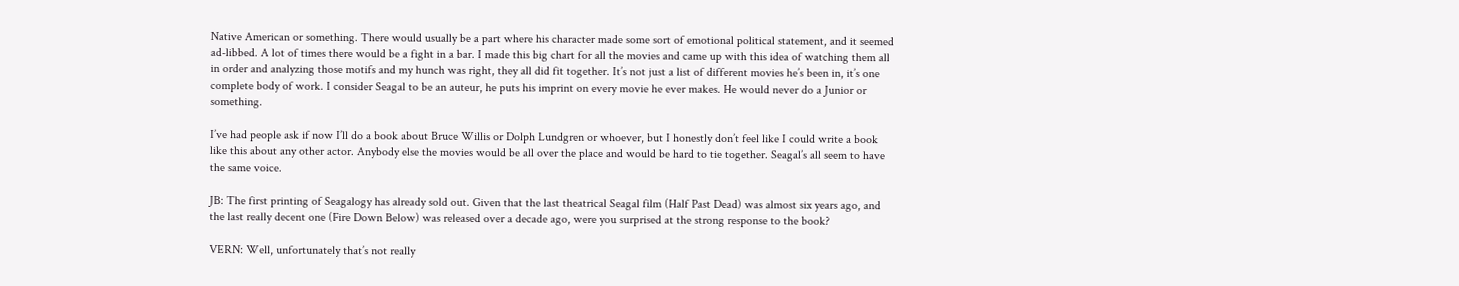Native American or something. There would usually be a part where his character made some sort of emotional political statement, and it seemed ad-libbed. A lot of times there would be a fight in a bar. I made this big chart for all the movies and came up with this idea of watching them all in order and analyzing those motifs and my hunch was right, they all did fit together. It’s not just a list of different movies he’s been in, it’s one complete body of work. I consider Seagal to be an auteur, he puts his imprint on every movie he ever makes. He would never do a Junior or something.

I’ve had people ask if now I’ll do a book about Bruce Willis or Dolph Lundgren or whoever, but I honestly don’t feel like I could write a book like this about any other actor. Anybody else the movies would be all over the place and would be hard to tie together. Seagal’s all seem to have the same voice.

JB: The first printing of Seagalogy has already sold out. Given that the last theatrical Seagal film (Half Past Dead) was almost six years ago, and the last really decent one (Fire Down Below) was released over a decade ago, were you surprised at the strong response to the book?

VERN: Well, unfortunately that’s not really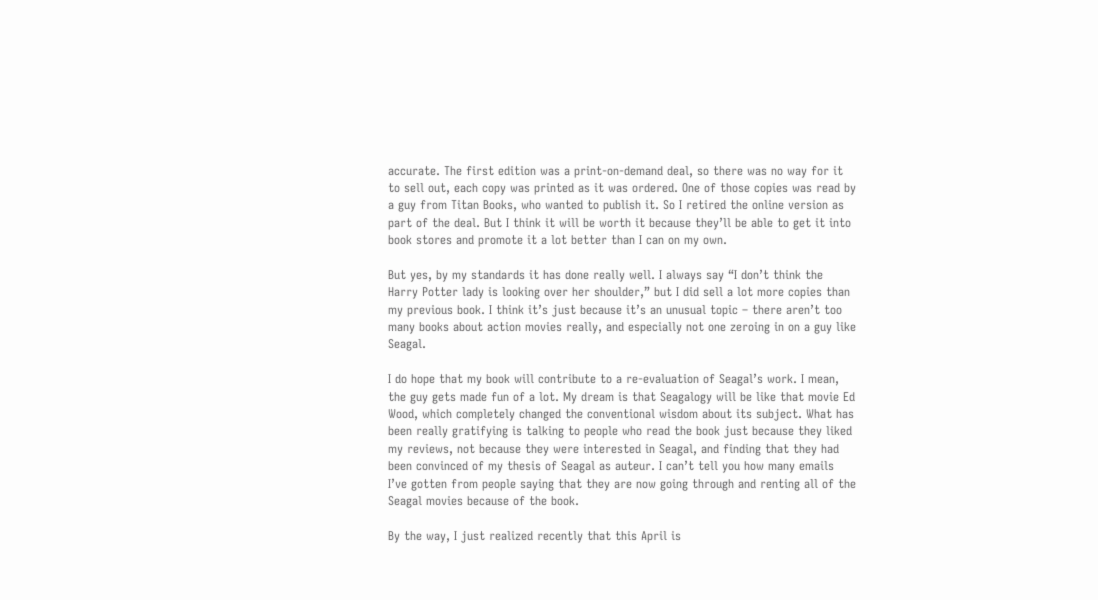accurate. The first edition was a print-on-demand deal, so there was no way for it to sell out, each copy was printed as it was ordered. One of those copies was read by a guy from Titan Books, who wanted to publish it. So I retired the online version as part of the deal. But I think it will be worth it because they’ll be able to get it into book stores and promote it a lot better than I can on my own.

But yes, by my standards it has done really well. I always say “I don’t think the Harry Potter lady is looking over her shoulder,” but I did sell a lot more copies than my previous book. I think it’s just because it’s an unusual topic – there aren’t too many books about action movies really, and especially not one zeroing in on a guy like Seagal.

I do hope that my book will contribute to a re-evaluation of Seagal’s work. I mean, the guy gets made fun of a lot. My dream is that Seagalogy will be like that movie Ed Wood, which completely changed the conventional wisdom about its subject. What has been really gratifying is talking to people who read the book just because they liked my reviews, not because they were interested in Seagal, and finding that they had been convinced of my thesis of Seagal as auteur. I can’t tell you how many emails I’ve gotten from people saying that they are now going through and renting all of the Seagal movies because of the book.

By the way, I just realized recently that this April is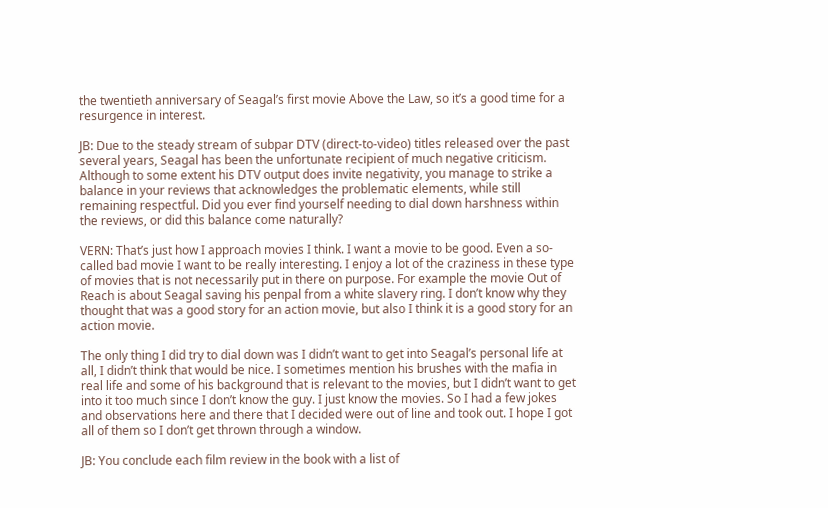the twentieth anniversary of Seagal’s first movie Above the Law, so it’s a good time for a resurgence in interest.

JB: Due to the steady stream of subpar DTV (direct-to-video) titles released over the past several years, Seagal has been the unfortunate recipient of much negative criticism. Although to some extent his DTV output does invite negativity, you manage to strike a balance in your reviews that acknowledges the problematic elements, while still remaining respectful. Did you ever find yourself needing to dial down harshness within the reviews, or did this balance come naturally?

VERN: That’s just how I approach movies I think. I want a movie to be good. Even a so-called bad movie I want to be really interesting. I enjoy a lot of the craziness in these type of movies that is not necessarily put in there on purpose. For example the movie Out of Reach is about Seagal saving his penpal from a white slavery ring. I don’t know why they thought that was a good story for an action movie, but also I think it is a good story for an action movie.

The only thing I did try to dial down was I didn’t want to get into Seagal’s personal life at all, I didn’t think that would be nice. I sometimes mention his brushes with the mafia in real life and some of his background that is relevant to the movies, but I didn’t want to get into it too much since I don’t know the guy. I just know the movies. So I had a few jokes and observations here and there that I decided were out of line and took out. I hope I got all of them so I don’t get thrown through a window.

JB: You conclude each film review in the book with a list of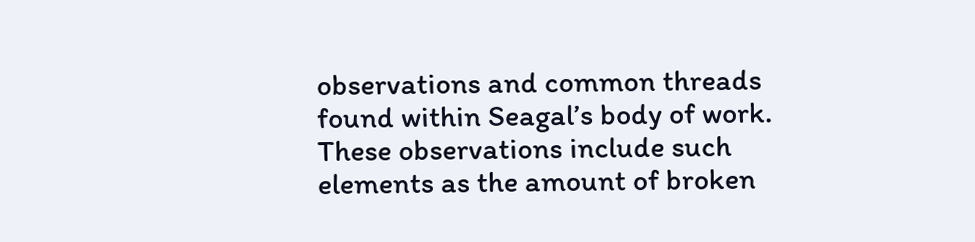observations and common threads found within Seagal’s body of work. These observations include such elements as the amount of broken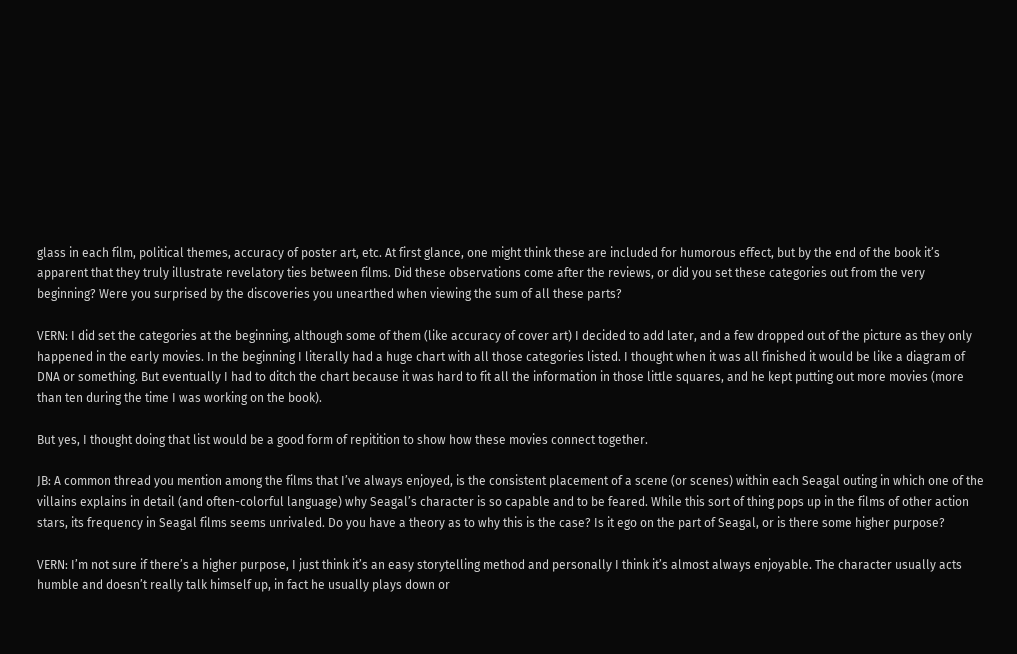glass in each film, political themes, accuracy of poster art, etc. At first glance, one might think these are included for humorous effect, but by the end of the book it’s apparent that they truly illustrate revelatory ties between films. Did these observations come after the reviews, or did you set these categories out from the very beginning? Were you surprised by the discoveries you unearthed when viewing the sum of all these parts?

VERN: I did set the categories at the beginning, although some of them (like accuracy of cover art) I decided to add later, and a few dropped out of the picture as they only happened in the early movies. In the beginning I literally had a huge chart with all those categories listed. I thought when it was all finished it would be like a diagram of DNA or something. But eventually I had to ditch the chart because it was hard to fit all the information in those little squares, and he kept putting out more movies (more than ten during the time I was working on the book).

But yes, I thought doing that list would be a good form of repitition to show how these movies connect together.

JB: A common thread you mention among the films that I’ve always enjoyed, is the consistent placement of a scene (or scenes) within each Seagal outing in which one of the villains explains in detail (and often-colorful language) why Seagal’s character is so capable and to be feared. While this sort of thing pops up in the films of other action stars, its frequency in Seagal films seems unrivaled. Do you have a theory as to why this is the case? Is it ego on the part of Seagal, or is there some higher purpose?

VERN: I’m not sure if there’s a higher purpose, I just think it’s an easy storytelling method and personally I think it’s almost always enjoyable. The character usually acts humble and doesn’t really talk himself up, in fact he usually plays down or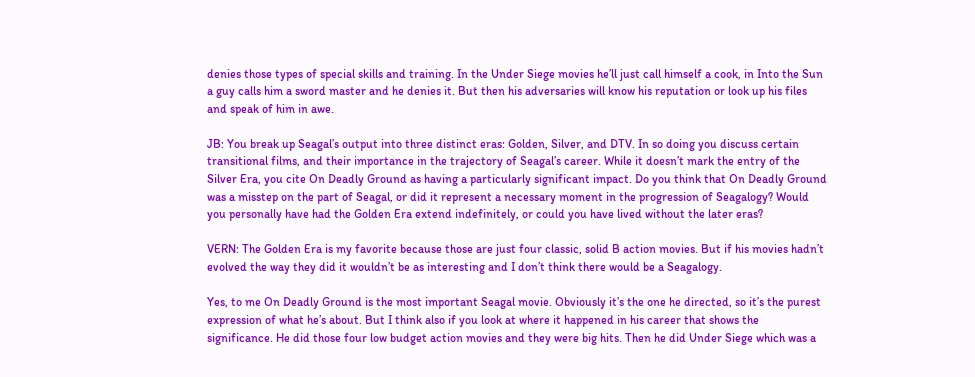denies those types of special skills and training. In the Under Siege movies he’ll just call himself a cook, in Into the Sun a guy calls him a sword master and he denies it. But then his adversaries will know his reputation or look up his files and speak of him in awe.

JB: You break up Seagal’s output into three distinct eras: Golden, Silver, and DTV. In so doing you discuss certain transitional films, and their importance in the trajectory of Seagal’s career. While it doesn’t mark the entry of the Silver Era, you cite On Deadly Ground as having a particularly significant impact. Do you think that On Deadly Ground was a misstep on the part of Seagal, or did it represent a necessary moment in the progression of Seagalogy? Would you personally have had the Golden Era extend indefinitely, or could you have lived without the later eras?

VERN: The Golden Era is my favorite because those are just four classic, solid B action movies. But if his movies hadn’t evolved the way they did it wouldn’t be as interesting and I don’t think there would be a Seagalogy.

Yes, to me On Deadly Ground is the most important Seagal movie. Obviously it’s the one he directed, so it’s the purest expression of what he’s about. But I think also if you look at where it happened in his career that shows the significance. He did those four low budget action movies and they were big hits. Then he did Under Siege which was a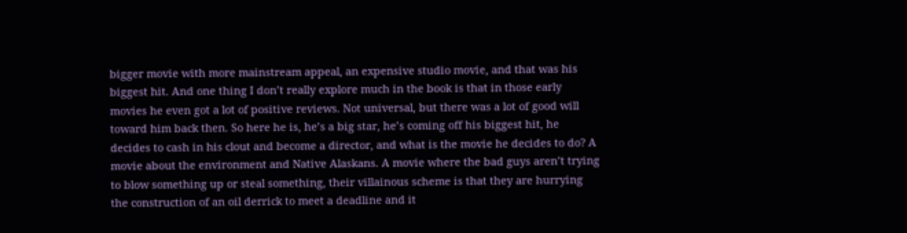bigger movie with more mainstream appeal, an expensive studio movie, and that was his biggest hit. And one thing I don’t really explore much in the book is that in those early movies he even got a lot of positive reviews. Not universal, but there was a lot of good will toward him back then. So here he is, he’s a big star, he’s coming off his biggest hit, he decides to cash in his clout and become a director, and what is the movie he decides to do? A movie about the environment and Native Alaskans. A movie where the bad guys aren’t trying to blow something up or steal something, their villainous scheme is that they are hurrying the construction of an oil derrick to meet a deadline and it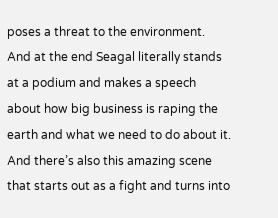poses a threat to the environment. And at the end Seagal literally stands at a podium and makes a speech about how big business is raping the earth and what we need to do about it. And there’s also this amazing scene that starts out as a fight and turns into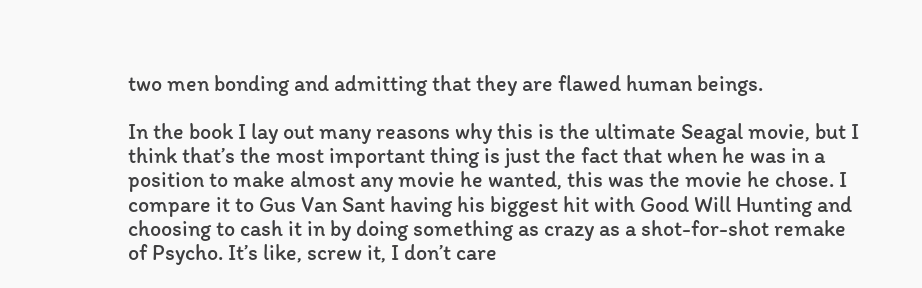two men bonding and admitting that they are flawed human beings.

In the book I lay out many reasons why this is the ultimate Seagal movie, but I think that’s the most important thing is just the fact that when he was in a position to make almost any movie he wanted, this was the movie he chose. I compare it to Gus Van Sant having his biggest hit with Good Will Hunting and choosing to cash it in by doing something as crazy as a shot-for-shot remake of Psycho. It’s like, screw it, I don’t care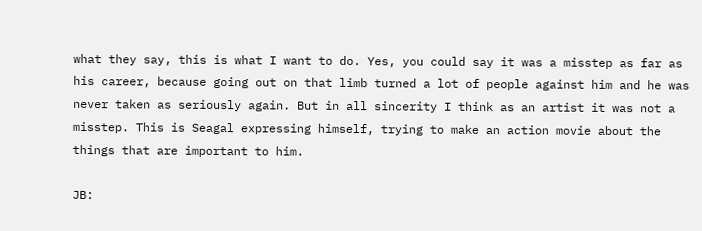what they say, this is what I want to do. Yes, you could say it was a misstep as far as his career, because going out on that limb turned a lot of people against him and he was never taken as seriously again. But in all sincerity I think as an artist it was not a misstep. This is Seagal expressing himself, trying to make an action movie about the things that are important to him.

JB: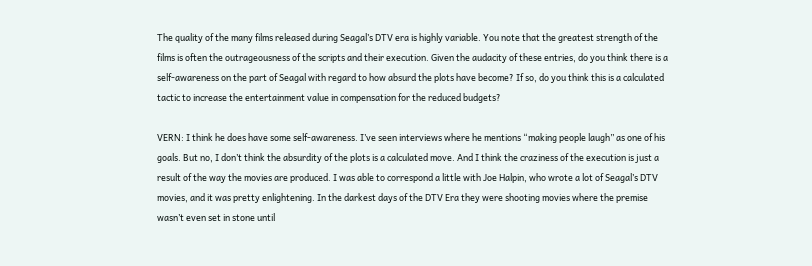The quality of the many films released during Seagal’s DTV era is highly variable. You note that the greatest strength of the films is often the outrageousness of the scripts and their execution. Given the audacity of these entries, do you think there is a self-awareness on the part of Seagal with regard to how absurd the plots have become? If so, do you think this is a calculated tactic to increase the entertainment value in compensation for the reduced budgets?

VERN: I think he does have some self-awareness. I’ve seen interviews where he mentions “making people laugh” as one of his goals. But no, I don’t think the absurdity of the plots is a calculated move. And I think the craziness of the execution is just a result of the way the movies are produced. I was able to correspond a little with Joe Halpin, who wrote a lot of Seagal’s DTV movies, and it was pretty enlightening. In the darkest days of the DTV Era they were shooting movies where the premise wasn’t even set in stone until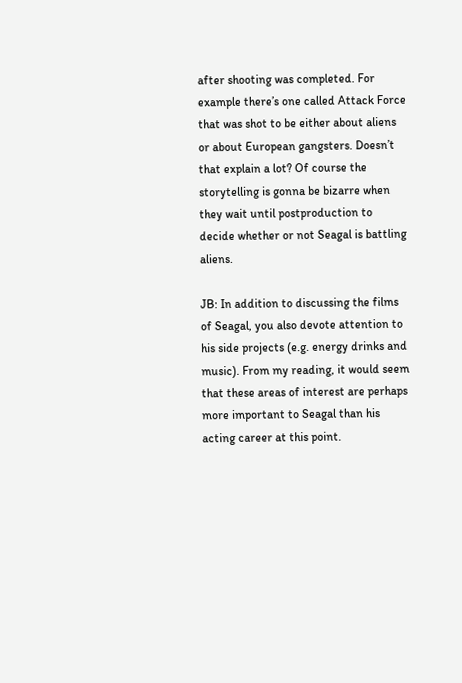after shooting was completed. For example there’s one called Attack Force that was shot to be either about aliens or about European gangsters. Doesn’t that explain a lot? Of course the storytelling is gonna be bizarre when they wait until postproduction to decide whether or not Seagal is battling aliens.

JB: In addition to discussing the films of Seagal, you also devote attention to his side projects (e.g. energy drinks and music). From my reading, it would seem that these areas of interest are perhaps more important to Seagal than his acting career at this point.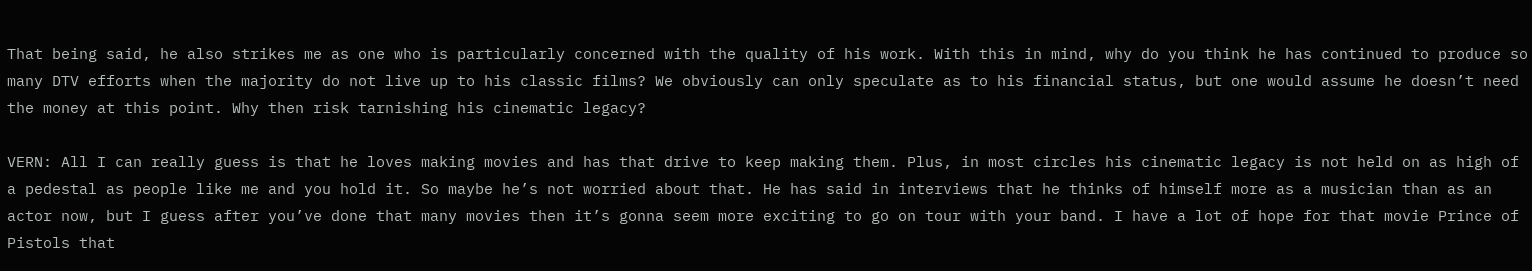That being said, he also strikes me as one who is particularly concerned with the quality of his work. With this in mind, why do you think he has continued to produce so many DTV efforts when the majority do not live up to his classic films? We obviously can only speculate as to his financial status, but one would assume he doesn’t need the money at this point. Why then risk tarnishing his cinematic legacy?

VERN: All I can really guess is that he loves making movies and has that drive to keep making them. Plus, in most circles his cinematic legacy is not held on as high of a pedestal as people like me and you hold it. So maybe he’s not worried about that. He has said in interviews that he thinks of himself more as a musician than as an actor now, but I guess after you’ve done that many movies then it’s gonna seem more exciting to go on tour with your band. I have a lot of hope for that movie Prince of Pistols that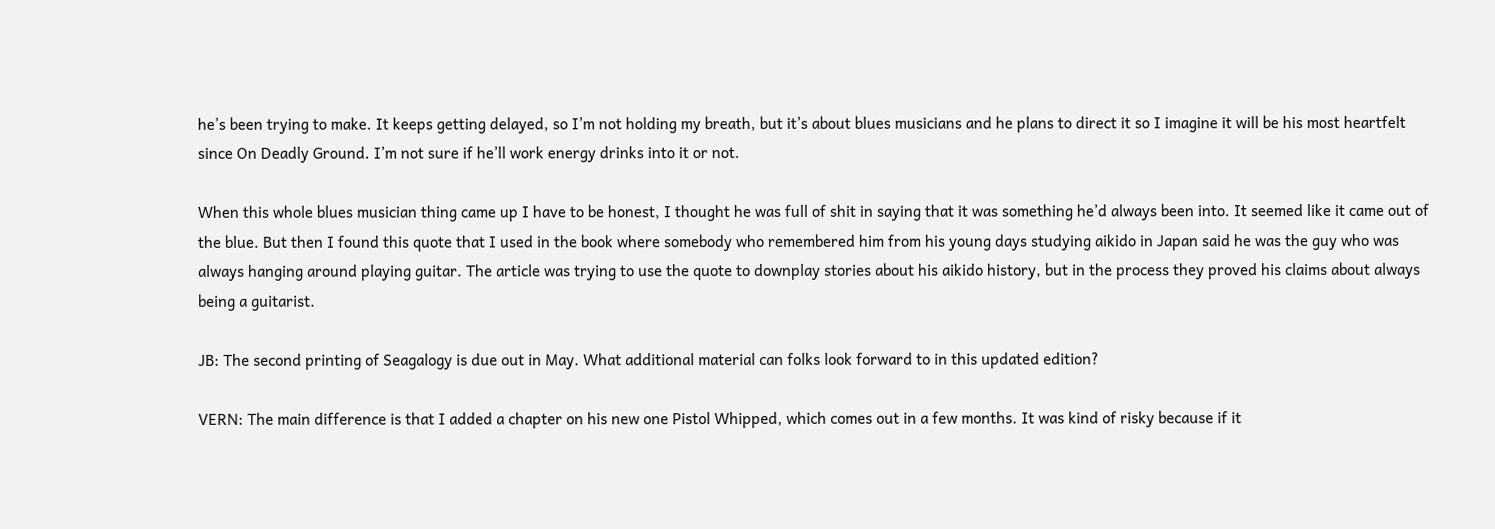he’s been trying to make. It keeps getting delayed, so I’m not holding my breath, but it’s about blues musicians and he plans to direct it so I imagine it will be his most heartfelt since On Deadly Ground. I’m not sure if he’ll work energy drinks into it or not.

When this whole blues musician thing came up I have to be honest, I thought he was full of shit in saying that it was something he’d always been into. It seemed like it came out of the blue. But then I found this quote that I used in the book where somebody who remembered him from his young days studying aikido in Japan said he was the guy who was always hanging around playing guitar. The article was trying to use the quote to downplay stories about his aikido history, but in the process they proved his claims about always being a guitarist.

JB: The second printing of Seagalogy is due out in May. What additional material can folks look forward to in this updated edition?

VERN: The main difference is that I added a chapter on his new one Pistol Whipped, which comes out in a few months. It was kind of risky because if it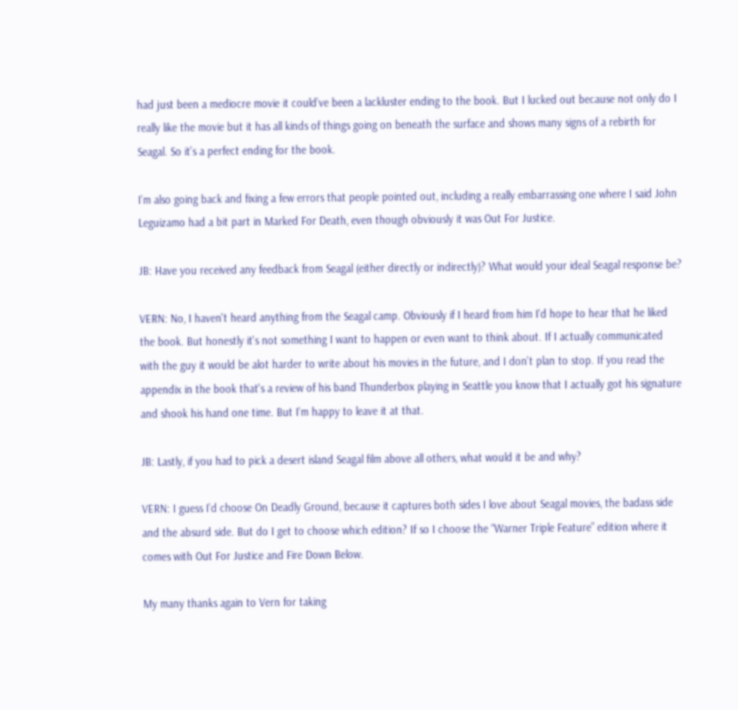had just been a mediocre movie it could’ve been a lackluster ending to the book. But I lucked out because not only do I really like the movie but it has all kinds of things going on beneath the surface and shows many signs of a rebirth for Seagal. So it’s a perfect ending for the book.

I’m also going back and fixing a few errors that people pointed out, including a really embarrassing one where I said John Leguizamo had a bit part in Marked For Death, even though obviously it was Out For Justice.

JB: Have you received any feedback from Seagal (either directly or indirectly)? What would your ideal Seagal response be?

VERN: No, I haven't heard anything from the Seagal camp. Obviously if I heard from him I'd hope to hear that he liked the book. But honestly it's not something I want to happen or even want to think about. If I actually communicated with the guy it would be alot harder to write about his movies in the future, and I don't plan to stop. If you read the appendix in the book that's a review of his band Thunderbox playing in Seattle you know that I actually got his signature and shook his hand one time. But I'm happy to leave it at that.

JB: Lastly, if you had to pick a desert island Seagal film above all others, what would it be and why?

VERN: I guess I’d choose On Deadly Ground, because it captures both sides I love about Seagal movies, the badass side and the absurd side. But do I get to choose which edition? If so I choose the “Warner Triple Feature” edition where it comes with Out For Justice and Fire Down Below.

My many thanks again to Vern for taking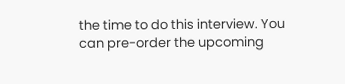the time to do this interview. You can pre-order the upcoming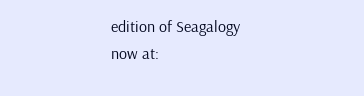edition of Seagalogy now at: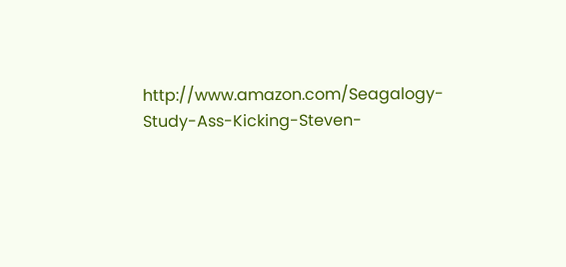http://www.amazon.com/Seagalogy-Study-Ass-Kicking-Steven-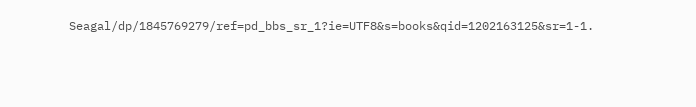Seagal/dp/1845769279/ref=pd_bbs_sr_1?ie=UTF8&s=books&qid=1202163125&sr=1-1.